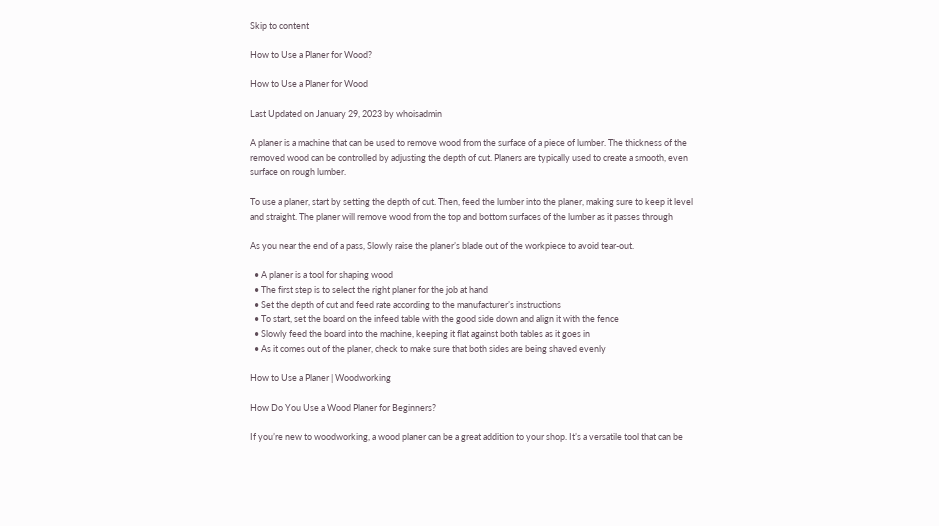Skip to content

How to Use a Planer for Wood?

How to Use a Planer for Wood

Last Updated on January 29, 2023 by whoisadmin

A planer is a machine that can be used to remove wood from the surface of a piece of lumber. The thickness of the removed wood can be controlled by adjusting the depth of cut. Planers are typically used to create a smooth, even surface on rough lumber.

To use a planer, start by setting the depth of cut. Then, feed the lumber into the planer, making sure to keep it level and straight. The planer will remove wood from the top and bottom surfaces of the lumber as it passes through

As you near the end of a pass, Slowly raise the planer’s blade out of the workpiece to avoid tear-out.

  • A planer is a tool for shaping wood
  • The first step is to select the right planer for the job at hand
  • Set the depth of cut and feed rate according to the manufacturer’s instructions
  • To start, set the board on the infeed table with the good side down and align it with the fence
  • Slowly feed the board into the machine, keeping it flat against both tables as it goes in
  • As it comes out of the planer, check to make sure that both sides are being shaved evenly

How to Use a Planer | Woodworking

How Do You Use a Wood Planer for Beginners?

If you’re new to woodworking, a wood planer can be a great addition to your shop. It’s a versatile tool that can be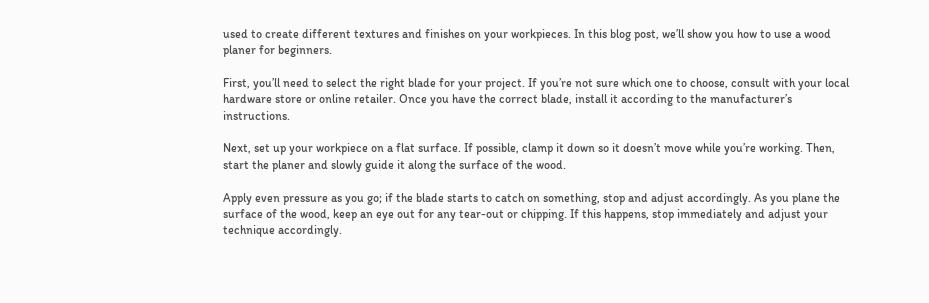used to create different textures and finishes on your workpieces. In this blog post, we’ll show you how to use a wood planer for beginners.

First, you’ll need to select the right blade for your project. If you’re not sure which one to choose, consult with your local hardware store or online retailer. Once you have the correct blade, install it according to the manufacturer’s instructions.

Next, set up your workpiece on a flat surface. If possible, clamp it down so it doesn’t move while you’re working. Then, start the planer and slowly guide it along the surface of the wood.

Apply even pressure as you go; if the blade starts to catch on something, stop and adjust accordingly. As you plane the surface of the wood, keep an eye out for any tear-out or chipping. If this happens, stop immediately and adjust your technique accordingly.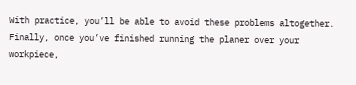With practice, you’ll be able to avoid these problems altogether. Finally, once you’ve finished running the planer over your workpiece,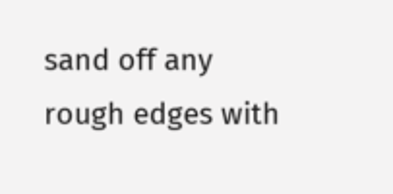sand off any rough edges with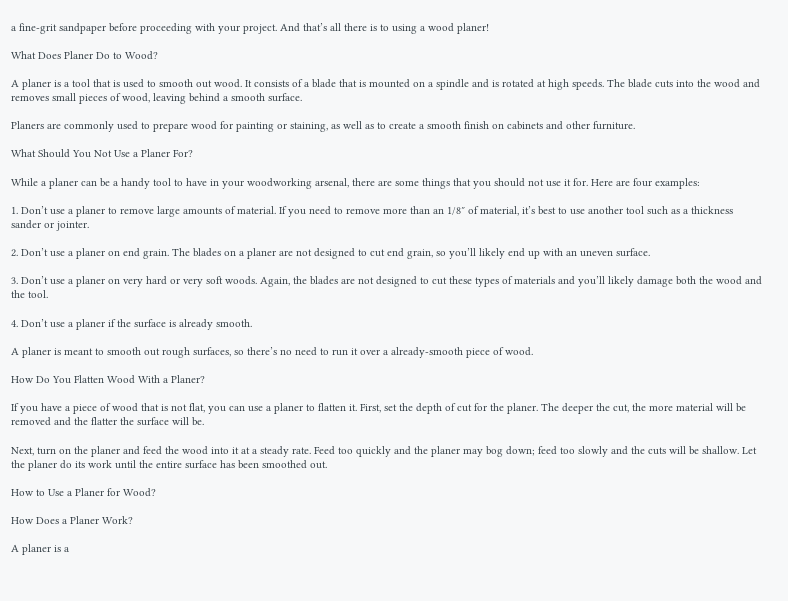a fine-grit sandpaper before proceeding with your project. And that’s all there is to using a wood planer!

What Does Planer Do to Wood?

A planer is a tool that is used to smooth out wood. It consists of a blade that is mounted on a spindle and is rotated at high speeds. The blade cuts into the wood and removes small pieces of wood, leaving behind a smooth surface.

Planers are commonly used to prepare wood for painting or staining, as well as to create a smooth finish on cabinets and other furniture.

What Should You Not Use a Planer For?

While a planer can be a handy tool to have in your woodworking arsenal, there are some things that you should not use it for. Here are four examples:

1. Don’t use a planer to remove large amounts of material. If you need to remove more than an 1/8″ of material, it’s best to use another tool such as a thickness sander or jointer.

2. Don’t use a planer on end grain. The blades on a planer are not designed to cut end grain, so you’ll likely end up with an uneven surface.

3. Don’t use a planer on very hard or very soft woods. Again, the blades are not designed to cut these types of materials and you’ll likely damage both the wood and the tool.

4. Don’t use a planer if the surface is already smooth.

A planer is meant to smooth out rough surfaces, so there’s no need to run it over a already-smooth piece of wood.

How Do You Flatten Wood With a Planer?

If you have a piece of wood that is not flat, you can use a planer to flatten it. First, set the depth of cut for the planer. The deeper the cut, the more material will be removed and the flatter the surface will be.

Next, turn on the planer and feed the wood into it at a steady rate. Feed too quickly and the planer may bog down; feed too slowly and the cuts will be shallow. Let the planer do its work until the entire surface has been smoothed out.

How to Use a Planer for Wood?

How Does a Planer Work?

A planer is a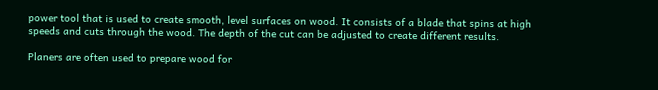power tool that is used to create smooth, level surfaces on wood. It consists of a blade that spins at high speeds and cuts through the wood. The depth of the cut can be adjusted to create different results.

Planers are often used to prepare wood for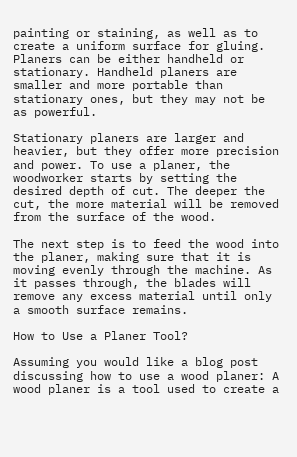painting or staining, as well as to create a uniform surface for gluing. Planers can be either handheld or stationary. Handheld planers are smaller and more portable than stationary ones, but they may not be as powerful.

Stationary planers are larger and heavier, but they offer more precision and power. To use a planer, the woodworker starts by setting the desired depth of cut. The deeper the cut, the more material will be removed from the surface of the wood.

The next step is to feed the wood into the planer, making sure that it is moving evenly through the machine. As it passes through, the blades will remove any excess material until only a smooth surface remains.

How to Use a Planer Tool?

Assuming you would like a blog post discussing how to use a wood planer: A wood planer is a tool used to create a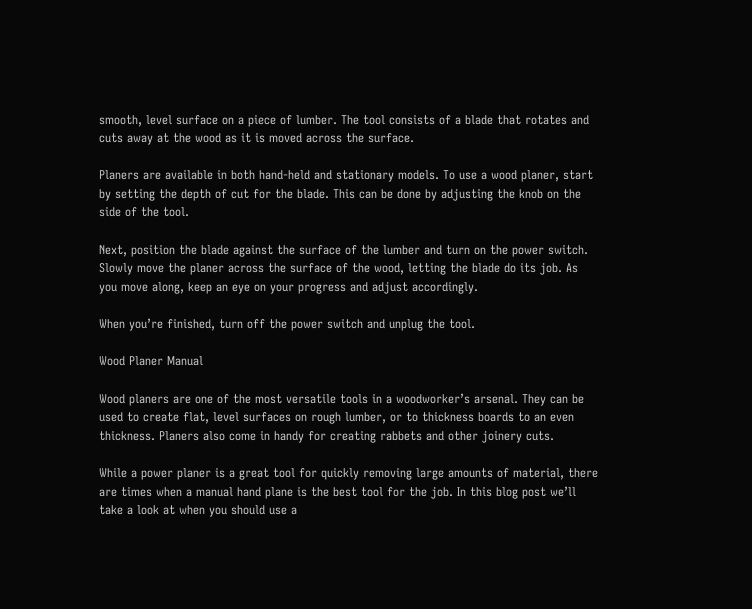smooth, level surface on a piece of lumber. The tool consists of a blade that rotates and cuts away at the wood as it is moved across the surface.

Planers are available in both hand-held and stationary models. To use a wood planer, start by setting the depth of cut for the blade. This can be done by adjusting the knob on the side of the tool.

Next, position the blade against the surface of the lumber and turn on the power switch. Slowly move the planer across the surface of the wood, letting the blade do its job. As you move along, keep an eye on your progress and adjust accordingly.

When you’re finished, turn off the power switch and unplug the tool.

Wood Planer Manual

Wood planers are one of the most versatile tools in a woodworker’s arsenal. They can be used to create flat, level surfaces on rough lumber, or to thickness boards to an even thickness. Planers also come in handy for creating rabbets and other joinery cuts.

While a power planer is a great tool for quickly removing large amounts of material, there are times when a manual hand plane is the best tool for the job. In this blog post we’ll take a look at when you should use a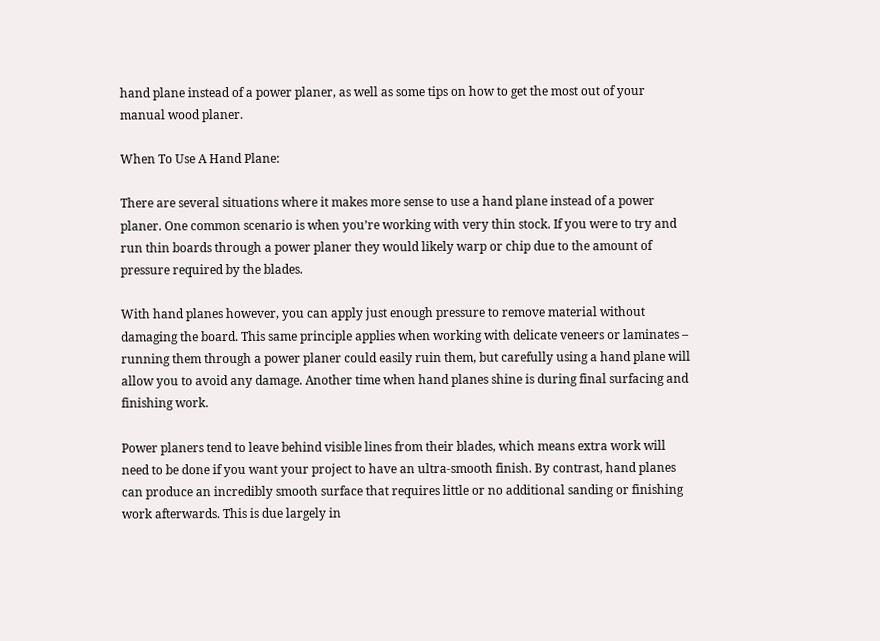hand plane instead of a power planer, as well as some tips on how to get the most out of your manual wood planer.

When To Use A Hand Plane:

There are several situations where it makes more sense to use a hand plane instead of a power planer. One common scenario is when you’re working with very thin stock. If you were to try and run thin boards through a power planer they would likely warp or chip due to the amount of pressure required by the blades.

With hand planes however, you can apply just enough pressure to remove material without damaging the board. This same principle applies when working with delicate veneers or laminates – running them through a power planer could easily ruin them, but carefully using a hand plane will allow you to avoid any damage. Another time when hand planes shine is during final surfacing and finishing work.

Power planers tend to leave behind visible lines from their blades, which means extra work will need to be done if you want your project to have an ultra-smooth finish. By contrast, hand planes can produce an incredibly smooth surface that requires little or no additional sanding or finishing work afterwards. This is due largely in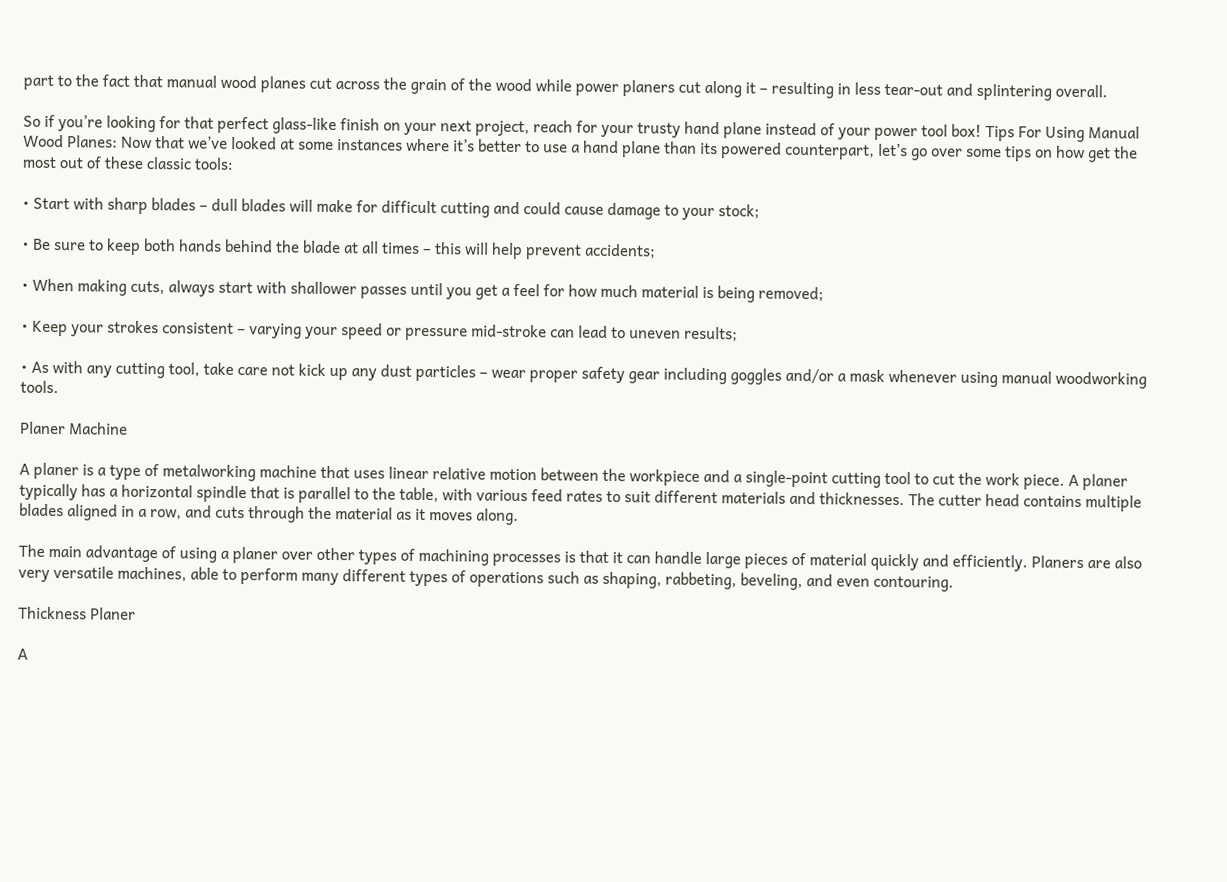part to the fact that manual wood planes cut across the grain of the wood while power planers cut along it – resulting in less tear-out and splintering overall.

So if you’re looking for that perfect glass-like finish on your next project, reach for your trusty hand plane instead of your power tool box! Tips For Using Manual Wood Planes: Now that we’ve looked at some instances where it’s better to use a hand plane than its powered counterpart, let’s go over some tips on how get the most out of these classic tools:

• Start with sharp blades – dull blades will make for difficult cutting and could cause damage to your stock;

• Be sure to keep both hands behind the blade at all times – this will help prevent accidents;

• When making cuts, always start with shallower passes until you get a feel for how much material is being removed;

• Keep your strokes consistent – varying your speed or pressure mid-stroke can lead to uneven results;

• As with any cutting tool, take care not kick up any dust particles – wear proper safety gear including goggles and/or a mask whenever using manual woodworking tools.

Planer Machine

A planer is a type of metalworking machine that uses linear relative motion between the workpiece and a single-point cutting tool to cut the work piece. A planer typically has a horizontal spindle that is parallel to the table, with various feed rates to suit different materials and thicknesses. The cutter head contains multiple blades aligned in a row, and cuts through the material as it moves along.

The main advantage of using a planer over other types of machining processes is that it can handle large pieces of material quickly and efficiently. Planers are also very versatile machines, able to perform many different types of operations such as shaping, rabbeting, beveling, and even contouring.

Thickness Planer

A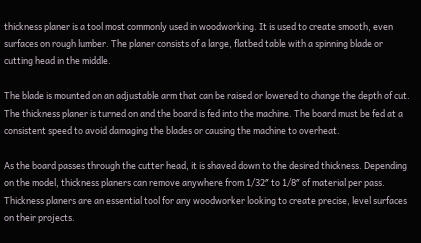thickness planer is a tool most commonly used in woodworking. It is used to create smooth, even surfaces on rough lumber. The planer consists of a large, flatbed table with a spinning blade or cutting head in the middle.

The blade is mounted on an adjustable arm that can be raised or lowered to change the depth of cut. The thickness planer is turned on and the board is fed into the machine. The board must be fed at a consistent speed to avoid damaging the blades or causing the machine to overheat.

As the board passes through the cutter head, it is shaved down to the desired thickness. Depending on the model, thickness planers can remove anywhere from 1/32″ to 1/8″ of material per pass. Thickness planers are an essential tool for any woodworker looking to create precise, level surfaces on their projects.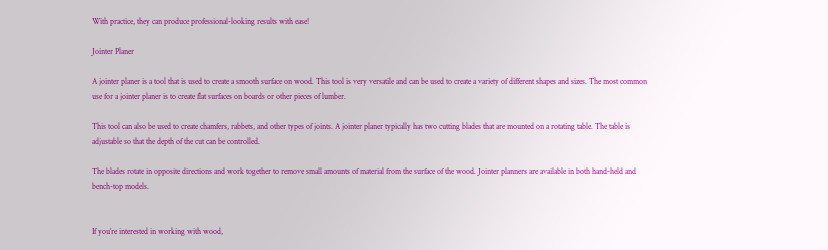With practice, they can produce professional-looking results with ease!

Jointer Planer

A jointer planer is a tool that is used to create a smooth surface on wood. This tool is very versatile and can be used to create a variety of different shapes and sizes. The most common use for a jointer planer is to create flat surfaces on boards or other pieces of lumber.

This tool can also be used to create chamfers, rabbets, and other types of joints. A jointer planer typically has two cutting blades that are mounted on a rotating table. The table is adjustable so that the depth of the cut can be controlled.

The blades rotate in opposite directions and work together to remove small amounts of material from the surface of the wood. Jointer planners are available in both hand-held and bench-top models.


If you’re interested in working with wood,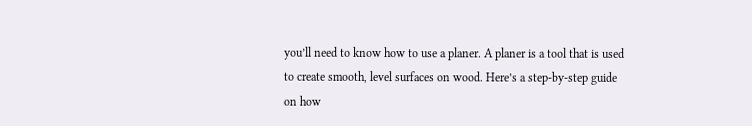you’ll need to know how to use a planer. A planer is a tool that is used to create smooth, level surfaces on wood. Here’s a step-by-step guide on how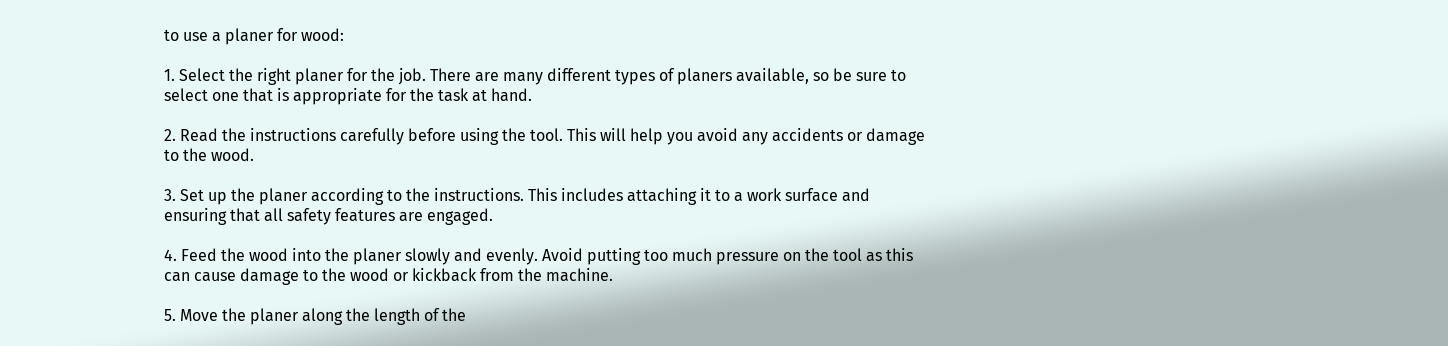to use a planer for wood:

1. Select the right planer for the job. There are many different types of planers available, so be sure to select one that is appropriate for the task at hand.

2. Read the instructions carefully before using the tool. This will help you avoid any accidents or damage to the wood.

3. Set up the planer according to the instructions. This includes attaching it to a work surface and ensuring that all safety features are engaged.

4. Feed the wood into the planer slowly and evenly. Avoid putting too much pressure on the tool as this can cause damage to the wood or kickback from the machine.

5. Move the planer along the length of the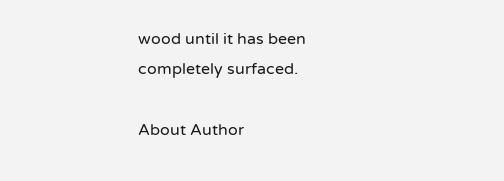wood until it has been completely surfaced.

About Author